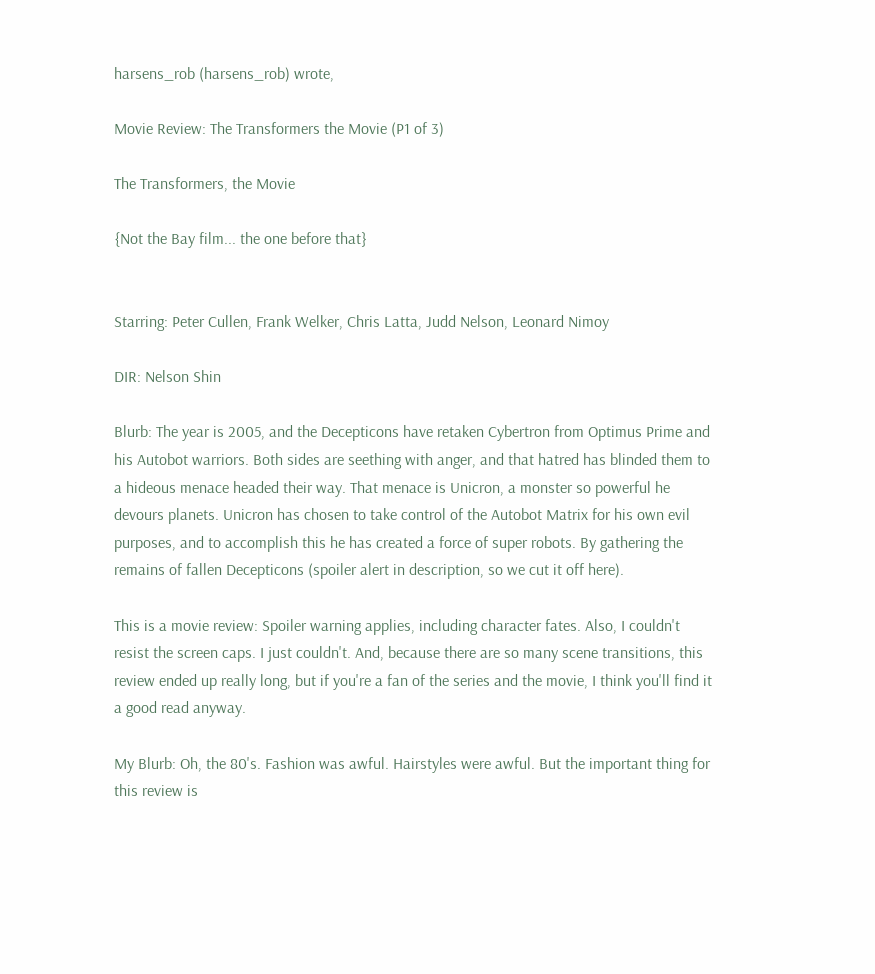harsens_rob (harsens_rob) wrote,

Movie Review: The Transformers the Movie (P1 of 3)

The Transformers, the Movie

{Not the Bay film... the one before that}


Starring: Peter Cullen, Frank Welker, Chris Latta, Judd Nelson, Leonard Nimoy

DIR: Nelson Shin

Blurb: The year is 2005, and the Decepticons have retaken Cybertron from Optimus Prime and his Autobot warriors. Both sides are seething with anger, and that hatred has blinded them to a hideous menace headed their way. That menace is Unicron, a monster so powerful he devours planets. Unicron has chosen to take control of the Autobot Matrix for his own evil purposes, and to accomplish this he has created a force of super robots. By gathering the remains of fallen Decepticons (spoiler alert in description, so we cut it off here).

This is a movie review: Spoiler warning applies, including character fates. Also, I couldn't resist the screen caps. I just couldn't. And, because there are so many scene transitions, this review ended up really long, but if you're a fan of the series and the movie, I think you'll find it a good read anyway.

My Blurb: Oh, the 80's. Fashion was awful. Hairstyles were awful. But the important thing for this review is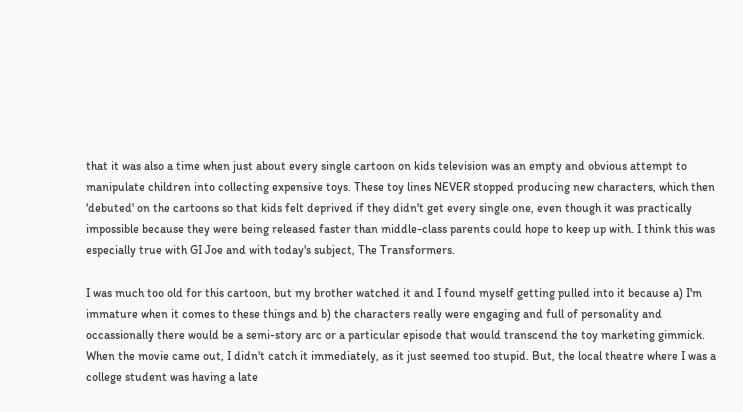that it was also a time when just about every single cartoon on kids television was an empty and obvious attempt to manipulate children into collecting expensive toys. These toy lines NEVER stopped producing new characters, which then 'debuted' on the cartoons so that kids felt deprived if they didn't get every single one, even though it was practically impossible because they were being released faster than middle-class parents could hope to keep up with. I think this was especially true with GI Joe and with today's subject, The Transformers.

I was much too old for this cartoon, but my brother watched it and I found myself getting pulled into it because a) I'm immature when it comes to these things and b) the characters really were engaging and full of personality and occassionally there would be a semi-story arc or a particular episode that would transcend the toy marketing gimmick. When the movie came out, I didn't catch it immediately, as it just seemed too stupid. But, the local theatre where I was a college student was having a late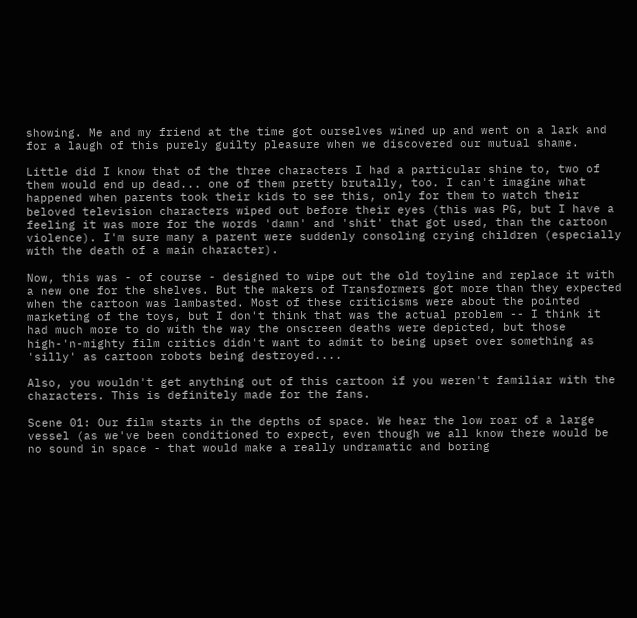showing. Me and my friend at the time got ourselves wined up and went on a lark and for a laugh of this purely guilty pleasure when we discovered our mutual shame.

Little did I know that of the three characters I had a particular shine to, two of them would end up dead... one of them pretty brutally, too. I can't imagine what happened when parents took their kids to see this, only for them to watch their beloved television characters wiped out before their eyes (this was PG, but I have a feeling it was more for the words 'damn' and 'shit' that got used, than the cartoon violence). I'm sure many a parent were suddenly consoling crying children (especially with the death of a main character).

Now, this was - of course - designed to wipe out the old toyline and replace it with a new one for the shelves. But the makers of Transformers got more than they expected when the cartoon was lambasted. Most of these criticisms were about the pointed marketing of the toys, but I don't think that was the actual problem -- I think it had much more to do with the way the onscreen deaths were depicted, but those high-'n-mighty film critics didn't want to admit to being upset over something as 'silly' as cartoon robots being destroyed....

Also, you wouldn't get anything out of this cartoon if you weren't familiar with the characters. This is definitely made for the fans.

Scene 01: Our film starts in the depths of space. We hear the low roar of a large vessel (as we've been conditioned to expect, even though we all know there would be no sound in space - that would make a really undramatic and boring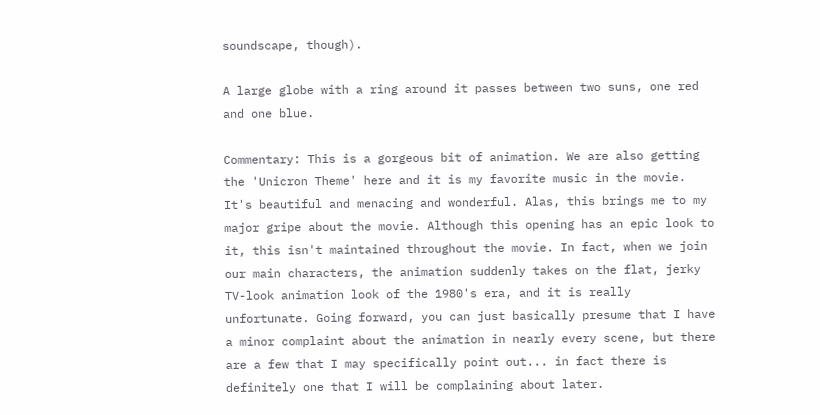soundscape, though).

A large globe with a ring around it passes between two suns, one red and one blue.

Commentary: This is a gorgeous bit of animation. We are also getting the 'Unicron Theme' here and it is my favorite music in the movie. It's beautiful and menacing and wonderful. Alas, this brings me to my major gripe about the movie. Although this opening has an epic look to it, this isn't maintained throughout the movie. In fact, when we join our main characters, the animation suddenly takes on the flat, jerky TV-look animation look of the 1980's era, and it is really unfortunate. Going forward, you can just basically presume that I have a minor complaint about the animation in nearly every scene, but there are a few that I may specifically point out... in fact there is definitely one that I will be complaining about later.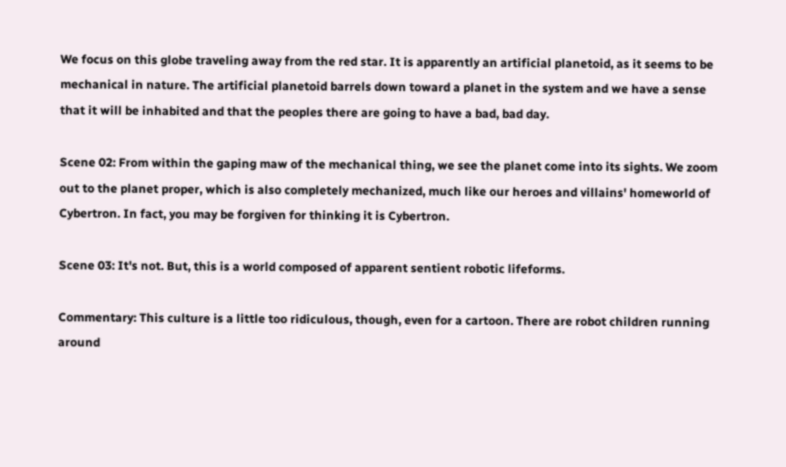We focus on this globe traveling away from the red star. It is apparently an artificial planetoid, as it seems to be mechanical in nature. The artificial planetoid barrels down toward a planet in the system and we have a sense that it will be inhabited and that the peoples there are going to have a bad, bad day.

Scene 02: From within the gaping maw of the mechanical thing, we see the planet come into its sights. We zoom out to the planet proper, which is also completely mechanized, much like our heroes and villains' homeworld of Cybertron. In fact, you may be forgiven for thinking it is Cybertron.

Scene 03: It's not. But, this is a world composed of apparent sentient robotic lifeforms.

Commentary: This culture is a little too ridiculous, though, even for a cartoon. There are robot children running around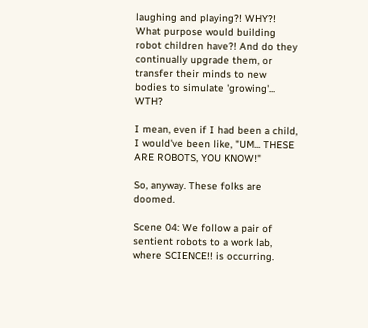laughing and playing?! WHY?! What purpose would building robot children have?! And do they continually upgrade them, or transfer their minds to new bodies to simulate 'growing'... WTH?

I mean, even if I had been a child, I would've been like, "UM... THESE ARE ROBOTS, YOU KNOW!"

So, anyway. These folks are doomed.

Scene 04: We follow a pair of sentient robots to a work lab, where SCIENCE!! is occurring.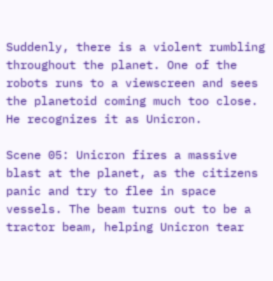Suddenly, there is a violent rumbling throughout the planet. One of the robots runs to a viewscreen and sees the planetoid coming much too close. He recognizes it as Unicron.

Scene 05: Unicron fires a massive blast at the planet, as the citizens panic and try to flee in space vessels. The beam turns out to be a tractor beam, helping Unicron tear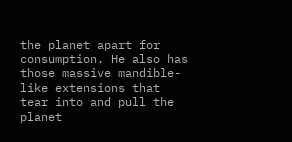the planet apart for consumption. He also has those massive mandible-like extensions that tear into and pull the planet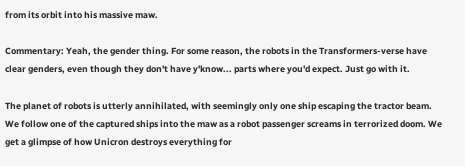from its orbit into his massive maw.

Commentary: Yeah, the gender thing. For some reason, the robots in the Transformers-verse have clear genders, even though they don't have y'know... parts where you'd expect. Just go with it.

The planet of robots is utterly annihilated, with seemingly only one ship escaping the tractor beam. We follow one of the captured ships into the maw as a robot passenger screams in terrorized doom. We get a glimpse of how Unicron destroys everything for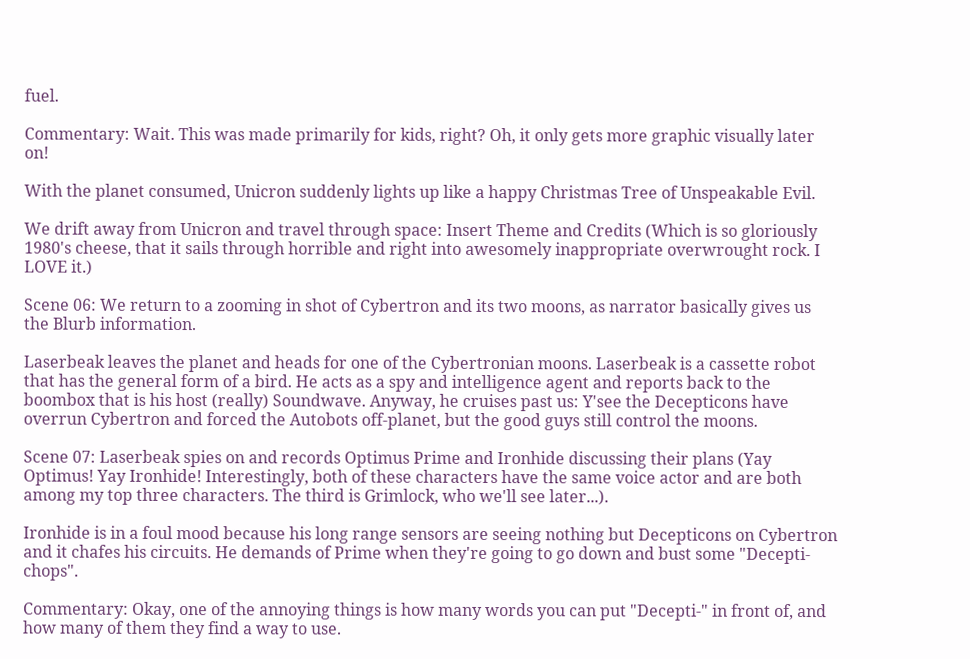fuel.

Commentary: Wait. This was made primarily for kids, right? Oh, it only gets more graphic visually later on!

With the planet consumed, Unicron suddenly lights up like a happy Christmas Tree of Unspeakable Evil.

We drift away from Unicron and travel through space: Insert Theme and Credits (Which is so gloriously 1980's cheese, that it sails through horrible and right into awesomely inappropriate overwrought rock. I LOVE it.)

Scene 06: We return to a zooming in shot of Cybertron and its two moons, as narrator basically gives us the Blurb information.

Laserbeak leaves the planet and heads for one of the Cybertronian moons. Laserbeak is a cassette robot that has the general form of a bird. He acts as a spy and intelligence agent and reports back to the boombox that is his host (really) Soundwave. Anyway, he cruises past us: Y'see the Decepticons have overrun Cybertron and forced the Autobots off-planet, but the good guys still control the moons.

Scene 07: Laserbeak spies on and records Optimus Prime and Ironhide discussing their plans (Yay Optimus! Yay Ironhide! Interestingly, both of these characters have the same voice actor and are both among my top three characters. The third is Grimlock, who we'll see later...).

Ironhide is in a foul mood because his long range sensors are seeing nothing but Decepticons on Cybertron and it chafes his circuits. He demands of Prime when they're going to go down and bust some "Decepti-chops".

Commentary: Okay, one of the annoying things is how many words you can put "Decepti-" in front of, and how many of them they find a way to use.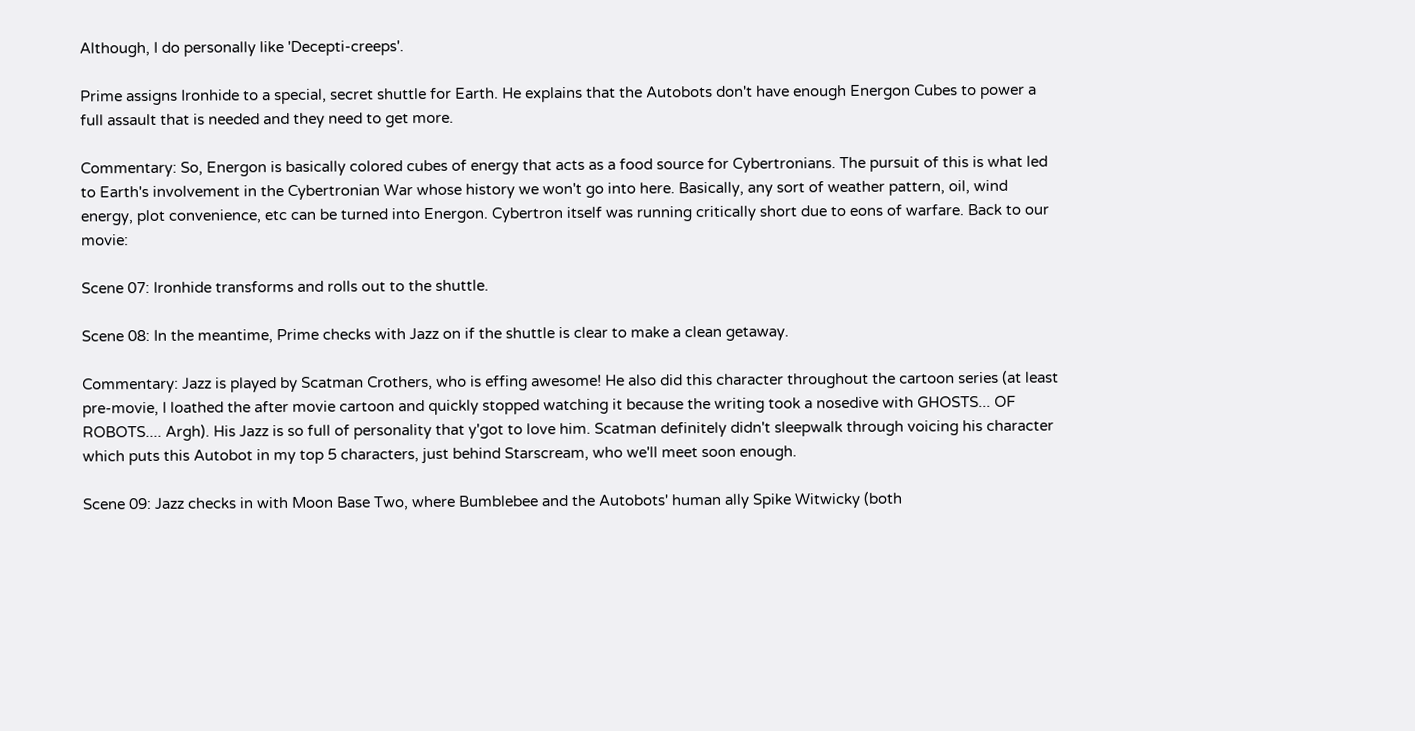Although, I do personally like 'Decepti-creeps'.

Prime assigns Ironhide to a special, secret shuttle for Earth. He explains that the Autobots don't have enough Energon Cubes to power a full assault that is needed and they need to get more.

Commentary: So, Energon is basically colored cubes of energy that acts as a food source for Cybertronians. The pursuit of this is what led to Earth's involvement in the Cybertronian War whose history we won't go into here. Basically, any sort of weather pattern, oil, wind energy, plot convenience, etc can be turned into Energon. Cybertron itself was running critically short due to eons of warfare. Back to our movie:

Scene 07: Ironhide transforms and rolls out to the shuttle.

Scene 08: In the meantime, Prime checks with Jazz on if the shuttle is clear to make a clean getaway.

Commentary: Jazz is played by Scatman Crothers, who is effing awesome! He also did this character throughout the cartoon series (at least pre-movie, I loathed the after movie cartoon and quickly stopped watching it because the writing took a nosedive with GHOSTS... OF ROBOTS.... Argh). His Jazz is so full of personality that y'got to love him. Scatman definitely didn't sleepwalk through voicing his character which puts this Autobot in my top 5 characters, just behind Starscream, who we'll meet soon enough.

Scene 09: Jazz checks in with Moon Base Two, where Bumblebee and the Autobots' human ally Spike Witwicky (both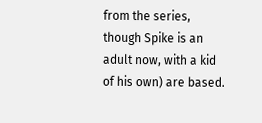from the series, though Spike is an adult now, with a kid of his own) are based.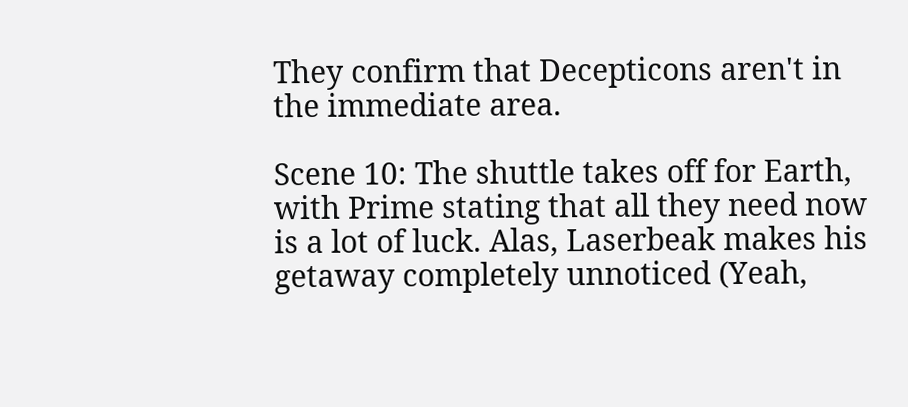They confirm that Decepticons aren't in the immediate area.

Scene 10: The shuttle takes off for Earth, with Prime stating that all they need now is a lot of luck. Alas, Laserbeak makes his getaway completely unnoticed (Yeah,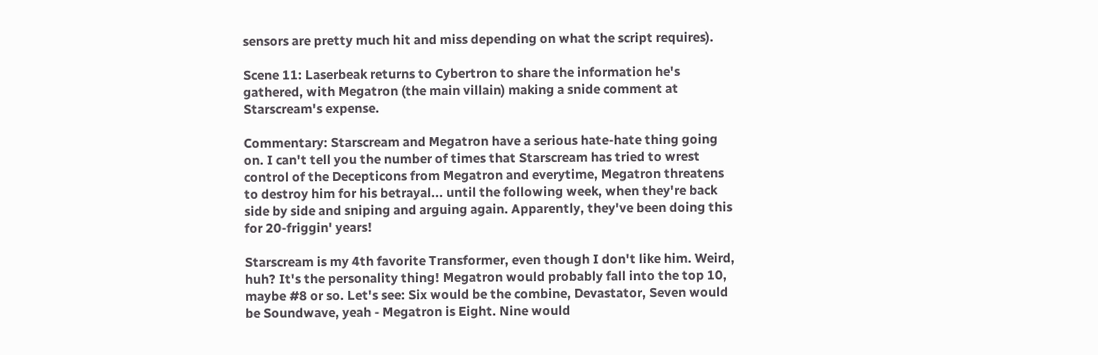sensors are pretty much hit and miss depending on what the script requires).

Scene 11: Laserbeak returns to Cybertron to share the information he's gathered, with Megatron (the main villain) making a snide comment at Starscream's expense.

Commentary: Starscream and Megatron have a serious hate-hate thing going on. I can't tell you the number of times that Starscream has tried to wrest control of the Decepticons from Megatron and everytime, Megatron threatens to destroy him for his betrayal... until the following week, when they're back side by side and sniping and arguing again. Apparently, they've been doing this for 20-friggin' years!

Starscream is my 4th favorite Transformer, even though I don't like him. Weird, huh? It's the personality thing! Megatron would probably fall into the top 10, maybe #8 or so. Let's see: Six would be the combine, Devastator, Seven would be Soundwave, yeah - Megatron is Eight. Nine would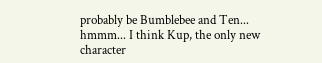probably be Bumblebee and Ten... hmmm... I think Kup, the only new character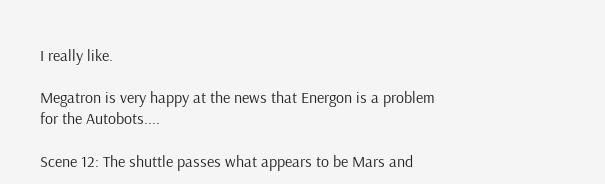I really like.

Megatron is very happy at the news that Energon is a problem for the Autobots....

Scene 12: The shuttle passes what appears to be Mars and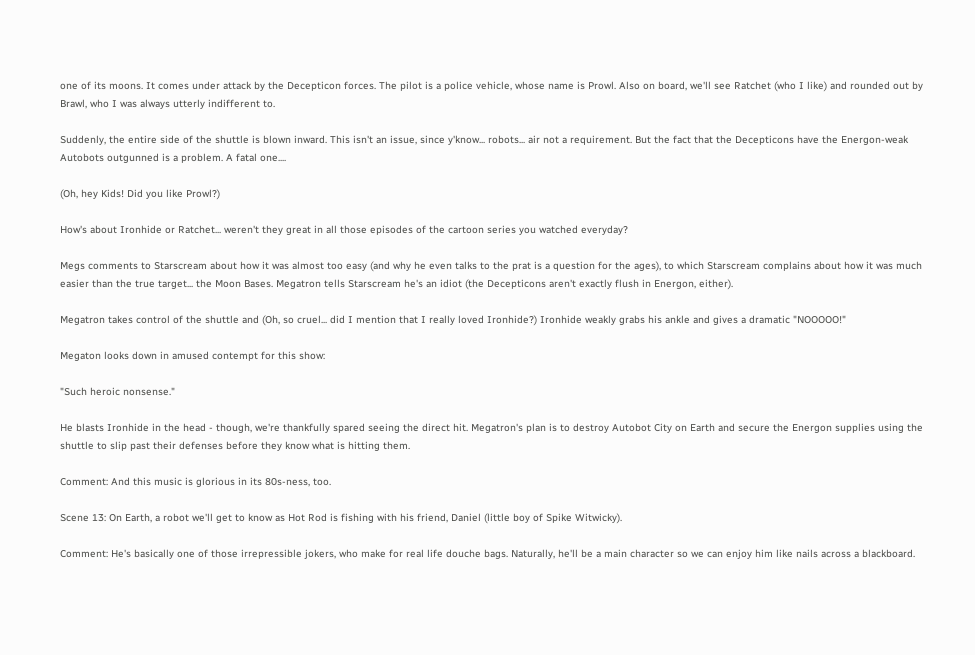one of its moons. It comes under attack by the Decepticon forces. The pilot is a police vehicle, whose name is Prowl. Also on board, we'll see Ratchet (who I like) and rounded out by Brawl, who I was always utterly indifferent to.

Suddenly, the entire side of the shuttle is blown inward. This isn't an issue, since y'know... robots... air not a requirement. But the fact that the Decepticons have the Energon-weak Autobots outgunned is a problem. A fatal one....

(Oh, hey Kids! Did you like Prowl?)

How's about Ironhide or Ratchet... weren't they great in all those episodes of the cartoon series you watched everyday?

Megs comments to Starscream about how it was almost too easy (and why he even talks to the prat is a question for the ages), to which Starscream complains about how it was much easier than the true target... the Moon Bases. Megatron tells Starscream he's an idiot (the Decepticons aren't exactly flush in Energon, either).

Megatron takes control of the shuttle and (Oh, so cruel... did I mention that I really loved Ironhide?) Ironhide weakly grabs his ankle and gives a dramatic "NOOOOO!"

Megaton looks down in amused contempt for this show:

"Such heroic nonsense."

He blasts Ironhide in the head - though, we're thankfully spared seeing the direct hit. Megatron's plan is to destroy Autobot City on Earth and secure the Energon supplies using the shuttle to slip past their defenses before they know what is hitting them.

Comment: And this music is glorious in its 80s-ness, too.

Scene 13: On Earth, a robot we'll get to know as Hot Rod is fishing with his friend, Daniel (little boy of Spike Witwicky).

Comment: He's basically one of those irrepressible jokers, who make for real life douche bags. Naturally, he'll be a main character so we can enjoy him like nails across a blackboard.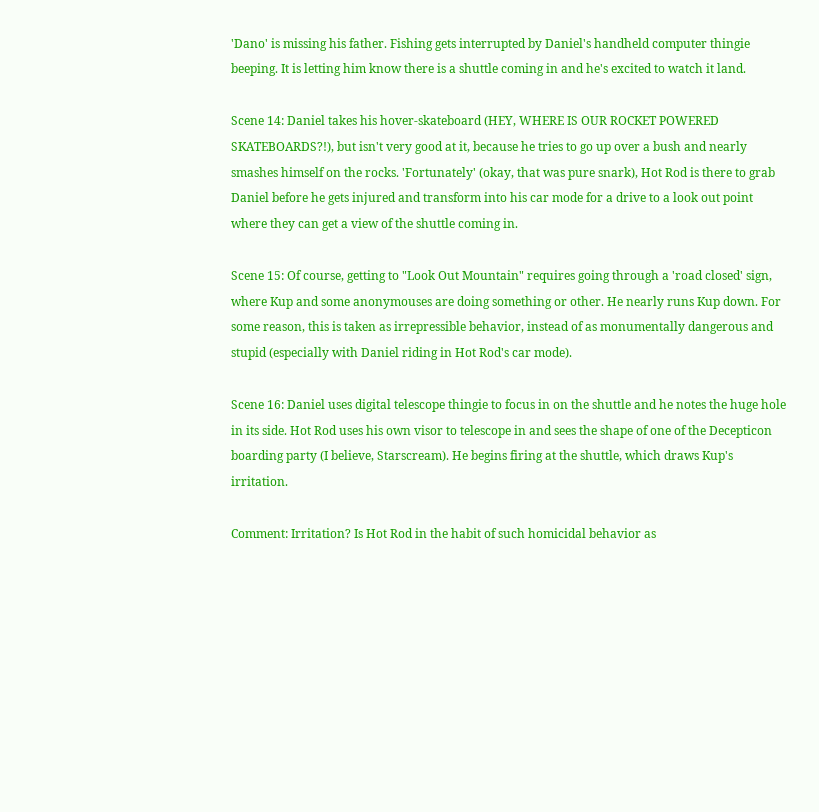'Dano' is missing his father. Fishing gets interrupted by Daniel's handheld computer thingie beeping. It is letting him know there is a shuttle coming in and he's excited to watch it land.

Scene 14: Daniel takes his hover-skateboard (HEY, WHERE IS OUR ROCKET POWERED SKATEBOARDS?!), but isn't very good at it, because he tries to go up over a bush and nearly smashes himself on the rocks. 'Fortunately' (okay, that was pure snark), Hot Rod is there to grab Daniel before he gets injured and transform into his car mode for a drive to a look out point where they can get a view of the shuttle coming in.

Scene 15: Of course, getting to "Look Out Mountain" requires going through a 'road closed' sign, where Kup and some anonymouses are doing something or other. He nearly runs Kup down. For some reason, this is taken as irrepressible behavior, instead of as monumentally dangerous and stupid (especially with Daniel riding in Hot Rod's car mode).

Scene 16: Daniel uses digital telescope thingie to focus in on the shuttle and he notes the huge hole in its side. Hot Rod uses his own visor to telescope in and sees the shape of one of the Decepticon boarding party (I believe, Starscream). He begins firing at the shuttle, which draws Kup's irritation.

Comment: Irritation? Is Hot Rod in the habit of such homicidal behavior as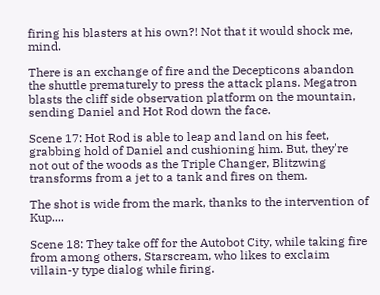firing his blasters at his own?! Not that it would shock me, mind.

There is an exchange of fire and the Decepticons abandon the shuttle prematurely to press the attack plans. Megatron blasts the cliff side observation platform on the mountain, sending Daniel and Hot Rod down the face.

Scene 17: Hot Rod is able to leap and land on his feet, grabbing hold of Daniel and cushioning him. But, they're not out of the woods as the Triple Changer, Blitzwing transforms from a jet to a tank and fires on them.

The shot is wide from the mark, thanks to the intervention of Kup....

Scene 18: They take off for the Autobot City, while taking fire from among others, Starscream, who likes to exclaim villain-y type dialog while firing.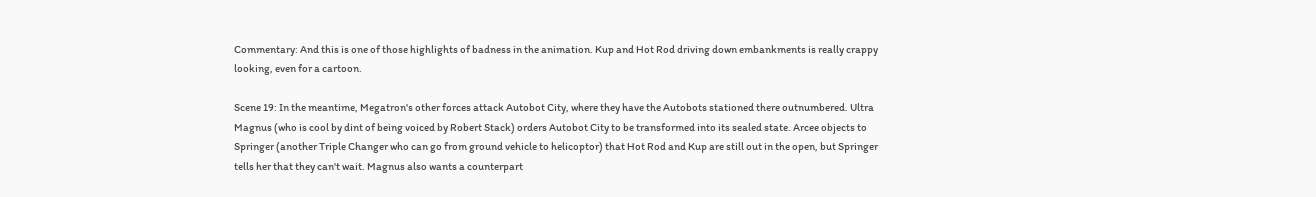Commentary: And this is one of those highlights of badness in the animation. Kup and Hot Rod driving down embankments is really crappy looking, even for a cartoon.

Scene 19: In the meantime, Megatron's other forces attack Autobot City, where they have the Autobots stationed there outnumbered. Ultra Magnus (who is cool by dint of being voiced by Robert Stack) orders Autobot City to be transformed into its sealed state. Arcee objects to Springer (another Triple Changer who can go from ground vehicle to helicoptor) that Hot Rod and Kup are still out in the open, but Springer tells her that they can't wait. Magnus also wants a counterpart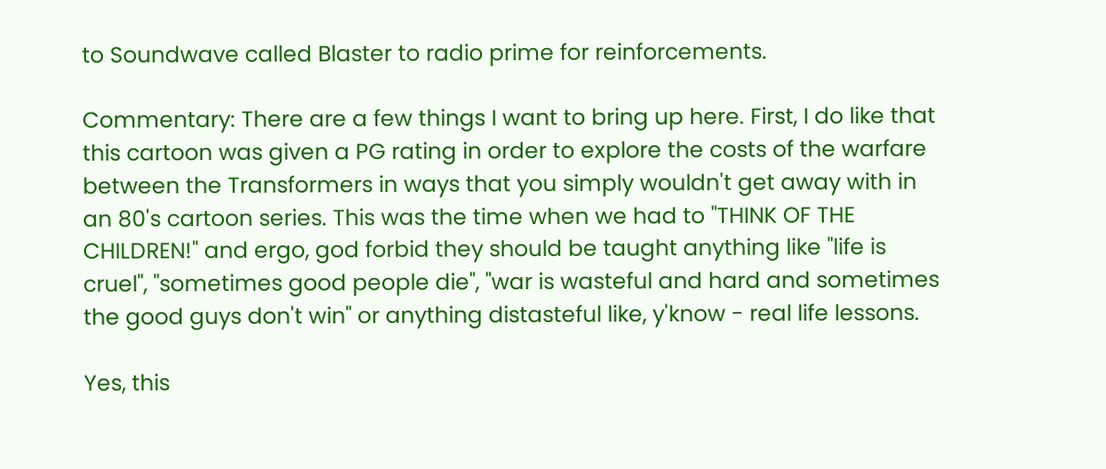to Soundwave called Blaster to radio prime for reinforcements.

Commentary: There are a few things I want to bring up here. First, I do like that this cartoon was given a PG rating in order to explore the costs of the warfare between the Transformers in ways that you simply wouldn't get away with in an 80's cartoon series. This was the time when we had to "THINK OF THE CHILDREN!" and ergo, god forbid they should be taught anything like "life is cruel", "sometimes good people die", "war is wasteful and hard and sometimes the good guys don't win" or anything distasteful like, y'know - real life lessons.

Yes, this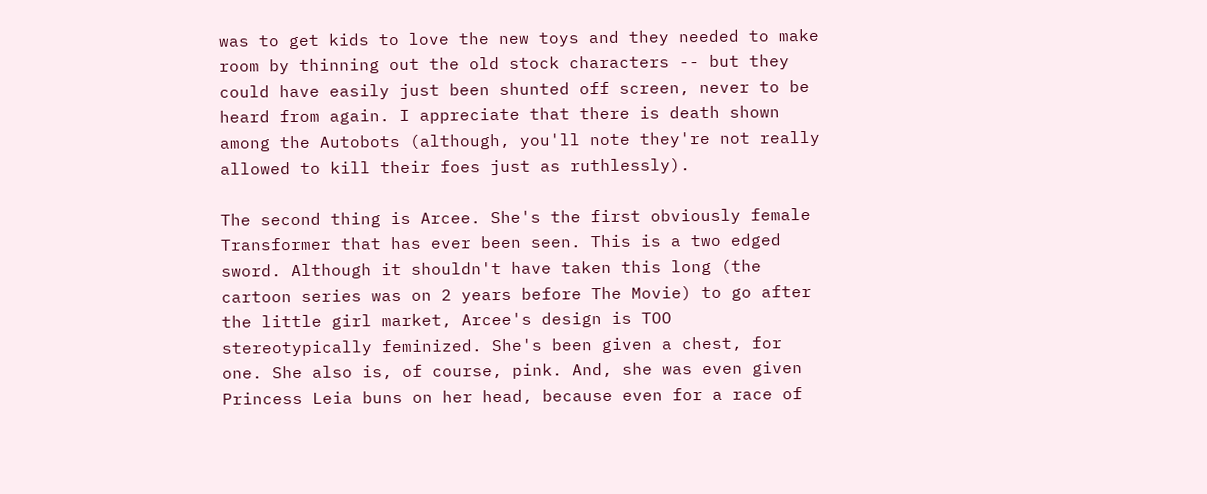was to get kids to love the new toys and they needed to make room by thinning out the old stock characters -- but they could have easily just been shunted off screen, never to be heard from again. I appreciate that there is death shown among the Autobots (although, you'll note they're not really allowed to kill their foes just as ruthlessly).

The second thing is Arcee. She's the first obviously female Transformer that has ever been seen. This is a two edged sword. Although it shouldn't have taken this long (the cartoon series was on 2 years before The Movie) to go after the little girl market, Arcee's design is TOO stereotypically feminized. She's been given a chest, for one. She also is, of course, pink. And, she was even given Princess Leia buns on her head, because even for a race of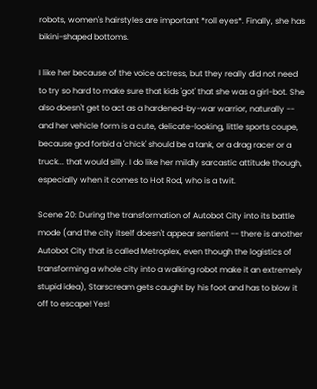robots, women's hairstyles are important *roll eyes*. Finally, she has bikini-shaped bottoms.

I like her because of the voice actress, but they really did not need to try so hard to make sure that kids 'got' that she was a girl-bot. She also doesn't get to act as a hardened-by-war warrior, naturally -- and her vehicle form is a cute, delicate-looking, little sports coupe, because god forbid a 'chick' should be a tank, or a drag racer or a truck... that would silly. I do like her mildly sarcastic attitude though, especially when it comes to Hot Rod, who is a twit.

Scene 20: During the transformation of Autobot City into its battle mode (and the city itself doesn't appear sentient -- there is another Autobot City that is called Metroplex, even though the logistics of transforming a whole city into a walking robot make it an extremely stupid idea), Starscream gets caught by his foot and has to blow it off to escape! Yes!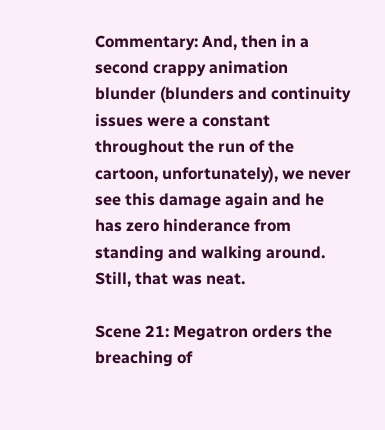Commentary: And, then in a second crappy animation blunder (blunders and continuity issues were a constant throughout the run of the cartoon, unfortunately), we never see this damage again and he has zero hinderance from standing and walking around. Still, that was neat.

Scene 21: Megatron orders the breaching of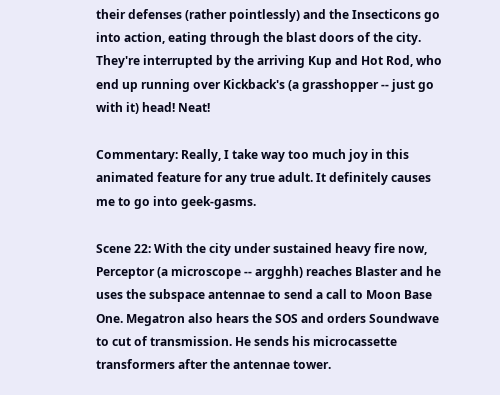their defenses (rather pointlessly) and the Insecticons go into action, eating through the blast doors of the city. They're interrupted by the arriving Kup and Hot Rod, who end up running over Kickback's (a grasshopper -- just go with it) head! Neat!

Commentary: Really, I take way too much joy in this animated feature for any true adult. It definitely causes me to go into geek-gasms.

Scene 22: With the city under sustained heavy fire now, Perceptor (a microscope -- argghh) reaches Blaster and he uses the subspace antennae to send a call to Moon Base One. Megatron also hears the SOS and orders Soundwave to cut of transmission. He sends his microcassette transformers after the antennae tower.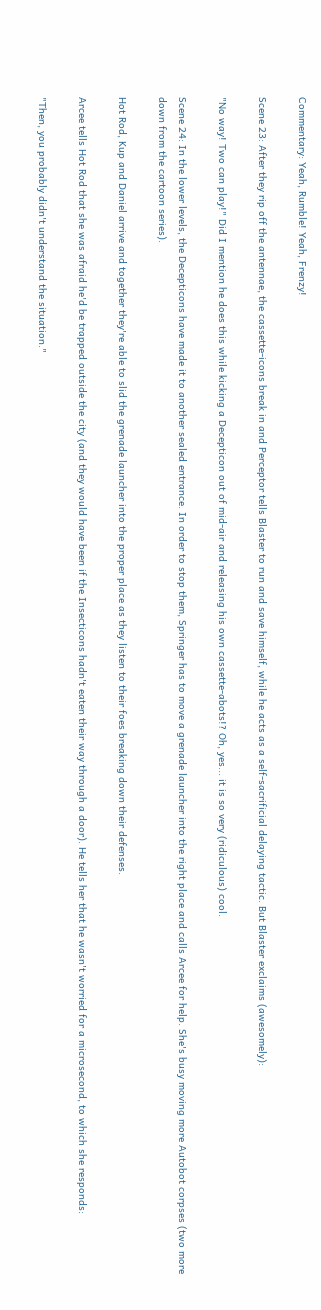Commentary: Yeah, Rumble! Yeah, Frenzy!

Scene 23: After they rip off the antennae, the cassette-icons break in and Perceptor tells Blaster to run and save himself, while he acts as a self-sacrificial delaying tactic. But Blaster exclaims (awesomely):

"No way! Two can play!" Did I mention he does this while kicking a Decepticon out of mid-air and releasing his own cassette-abots!? Oh, yes... it is so very (ridiculous) cool.

Scene 24: In the lower levels, the Decepticons have made it to another sealed entrance. In order to stop them, Springer has to move a grenade launcher into the right place and calls Arcee for help. She's busy moving more Autobot corpses (two more down from the cartoon series).

Hot Rod, Kup and Daniel arrive and together they're able to slid the grenade launcher into the proper place as they listen to their foes breaking down their defenses.

Arcee tells Hot Rod that she was afraid he'd be trapped outside the city (and they would have been if the Insecticons hadn't eaten their way through a door). He tells her that he wasn't worried for a microsecond, to which she responds:

"Then, you probably didn't understand the situation."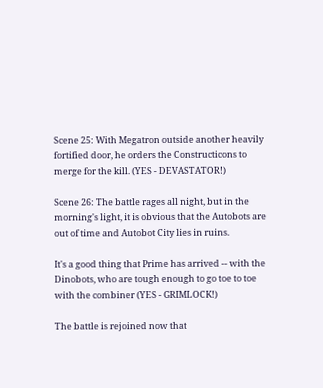Scene 25: With Megatron outside another heavily fortified door, he orders the Constructicons to merge for the kill. (YES - DEVASTATOR!)

Scene 26: The battle rages all night, but in the morning's light, it is obvious that the Autobots are out of time and Autobot City lies in ruins.

It's a good thing that Prime has arrived -- with the Dinobots, who are tough enough to go toe to toe with the combiner (YES - GRIMLOCK!)

The battle is rejoined now that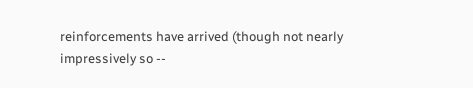reinforcements have arrived (though not nearly impressively so --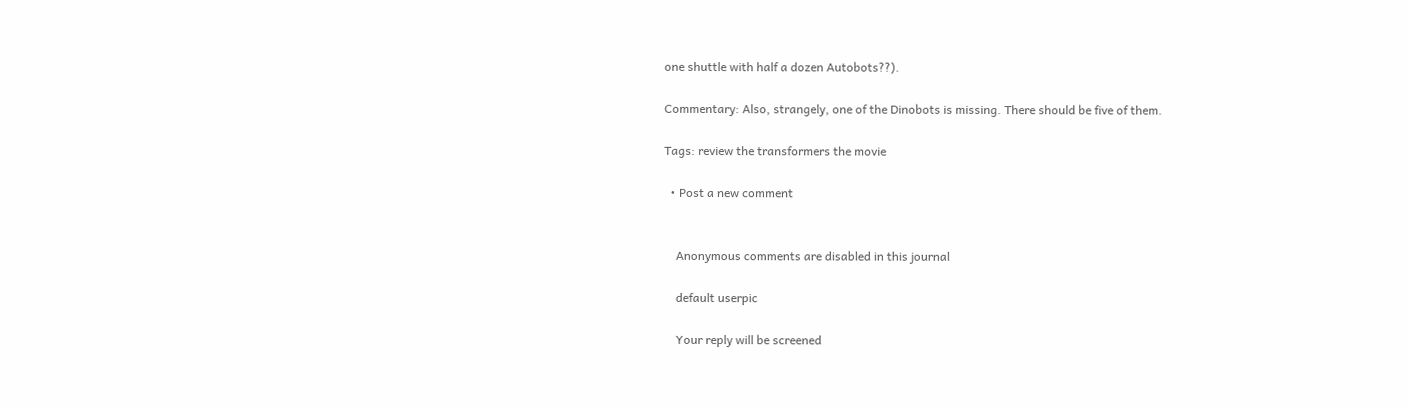one shuttle with half a dozen Autobots??).

Commentary: Also, strangely, one of the Dinobots is missing. There should be five of them.

Tags: review the transformers the movie

  • Post a new comment


    Anonymous comments are disabled in this journal

    default userpic

    Your reply will be screened